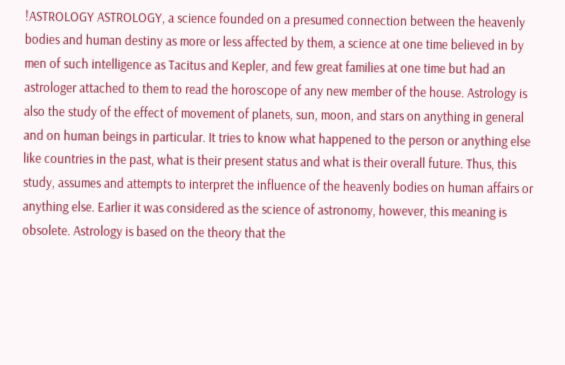!ASTROLOGY ASTROLOGY, a science founded on a presumed connection between the heavenly bodies and human destiny as more or less affected by them, a science at one time believed in by men of such intelligence as Tacitus and Kepler, and few great families at one time but had an astrologer attached to them to read the horoscope of any new member of the house. Astrology is also the study of the effect of movement of planets, sun, moon, and stars on anything in general and on human beings in particular. It tries to know what happened to the person or anything else like countries in the past, what is their present status and what is their overall future. Thus, this study, assumes and attempts to interpret the influence of the heavenly bodies on human affairs or anything else. Earlier it was considered as the science of astronomy, however, this meaning is obsolete. Astrology is based on the theory that the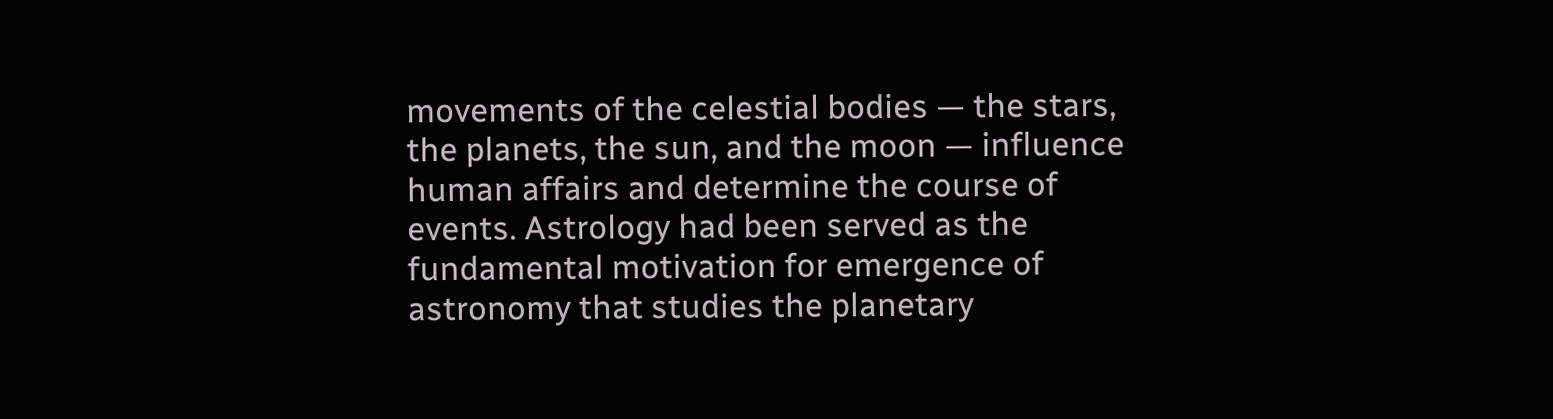movements of the celestial bodies — the stars, the planets, the sun, and the moon — influence human affairs and determine the course of events. Astrology had been served as the fundamental motivation for emergence of astronomy that studies the planetary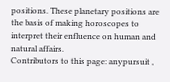positions. These planetary positions are the basis of making horoscopes to interpret their enfluence on human and natural affairs.
Contributors to this page: anypursuit ,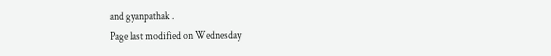and gyanpathak .
Page last modified on Wednesday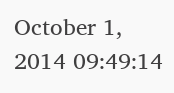October 1, 2014 09:49:14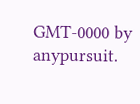GMT-0000 by anypursuit.